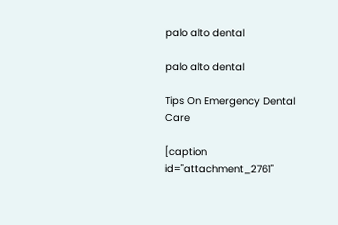palo alto dental

palo alto dental

Tips On Emergency Dental Care

[caption id="attachment_2761"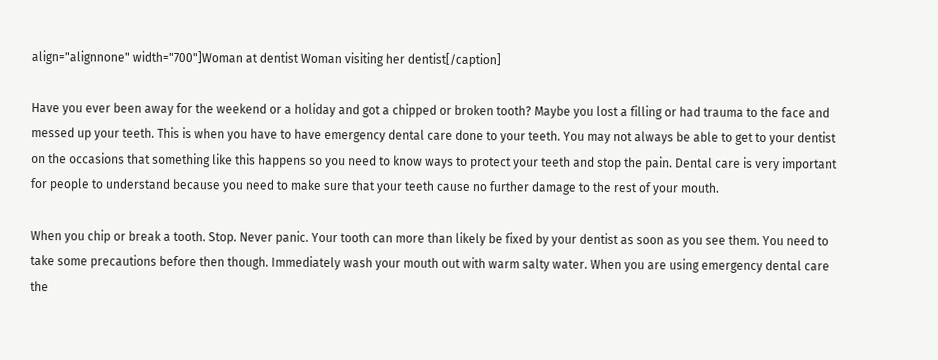align="alignnone" width="700"]Woman at dentist Woman visiting her dentist[/caption]

Have you ever been away for the weekend or a holiday and got a chipped or broken tooth? Maybe you lost a filling or had trauma to the face and messed up your teeth. This is when you have to have emergency dental care done to your teeth. You may not always be able to get to your dentist on the occasions that something like this happens so you need to know ways to protect your teeth and stop the pain. Dental care is very important for people to understand because you need to make sure that your teeth cause no further damage to the rest of your mouth.

When you chip or break a tooth. Stop. Never panic. Your tooth can more than likely be fixed by your dentist as soon as you see them. You need to take some precautions before then though. Immediately wash your mouth out with warm salty water. When you are using emergency dental care the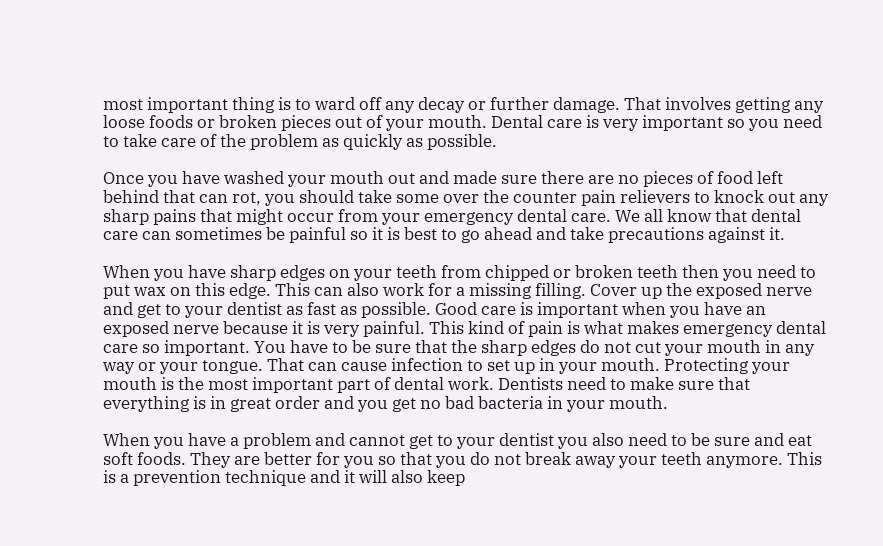most important thing is to ward off any decay or further damage. That involves getting any loose foods or broken pieces out of your mouth. Dental care is very important so you need to take care of the problem as quickly as possible.

Once you have washed your mouth out and made sure there are no pieces of food left behind that can rot, you should take some over the counter pain relievers to knock out any sharp pains that might occur from your emergency dental care. We all know that dental care can sometimes be painful so it is best to go ahead and take precautions against it.

When you have sharp edges on your teeth from chipped or broken teeth then you need to put wax on this edge. This can also work for a missing filling. Cover up the exposed nerve and get to your dentist as fast as possible. Good care is important when you have an exposed nerve because it is very painful. This kind of pain is what makes emergency dental care so important. You have to be sure that the sharp edges do not cut your mouth in any way or your tongue. That can cause infection to set up in your mouth. Protecting your mouth is the most important part of dental work. Dentists need to make sure that everything is in great order and you get no bad bacteria in your mouth.

When you have a problem and cannot get to your dentist you also need to be sure and eat soft foods. They are better for you so that you do not break away your teeth anymore. This is a prevention technique and it will also keep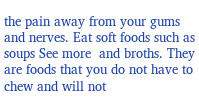the pain away from your gums and nerves. Eat soft foods such as soups See more  and broths. They are foods that you do not have to chew and will not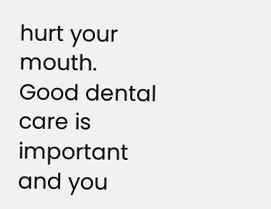hurt your mouth. Good dental care is important and you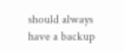should always have a backup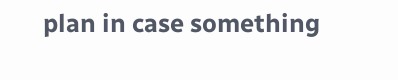plan in case something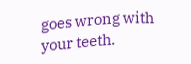goes wrong with your teeth.